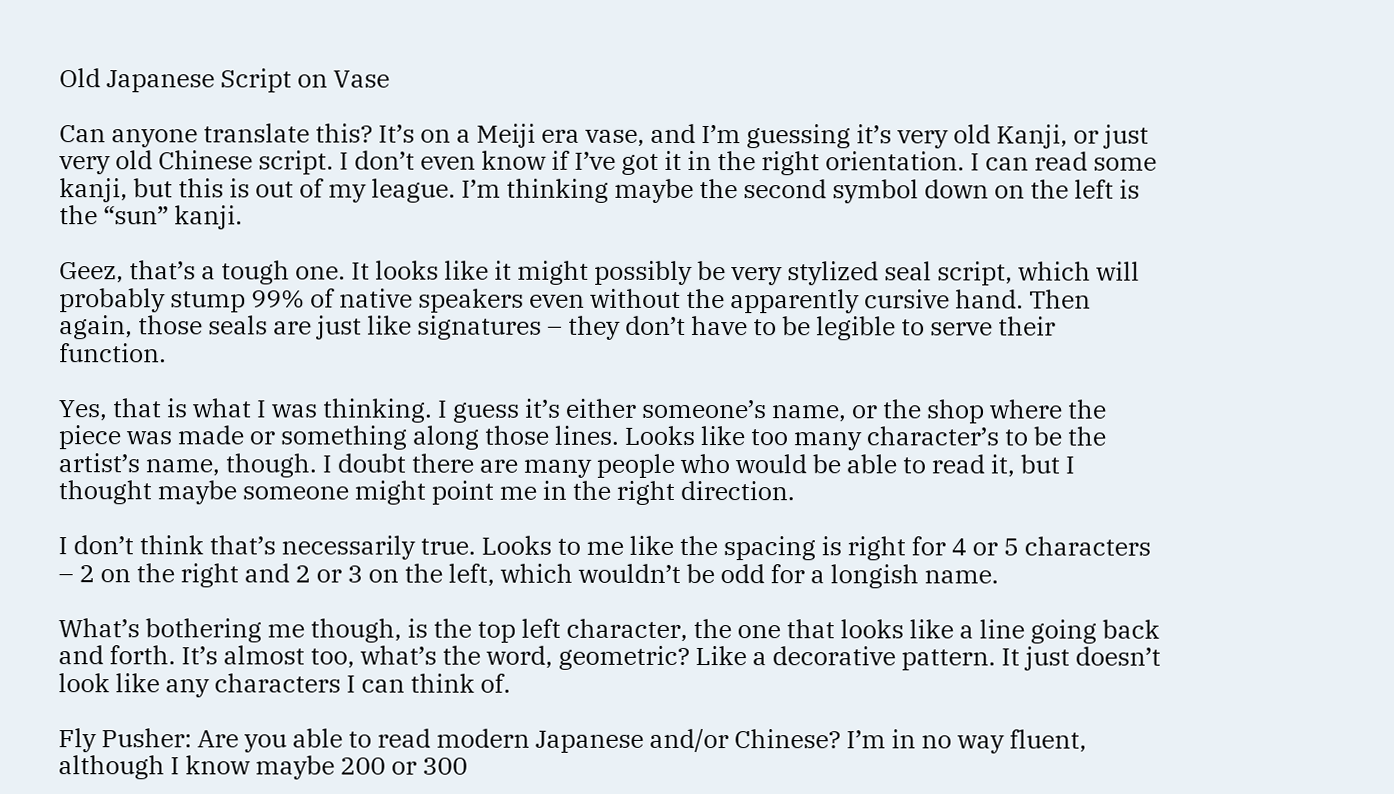Old Japanese Script on Vase

Can anyone translate this? It’s on a Meiji era vase, and I’m guessing it’s very old Kanji, or just very old Chinese script. I don’t even know if I’ve got it in the right orientation. I can read some kanji, but this is out of my league. I’m thinking maybe the second symbol down on the left is the “sun” kanji.

Geez, that’s a tough one. It looks like it might possibly be very stylized seal script, which will probably stump 99% of native speakers even without the apparently cursive hand. Then again, those seals are just like signatures – they don’t have to be legible to serve their function.

Yes, that is what I was thinking. I guess it’s either someone’s name, or the shop where the piece was made or something along those lines. Looks like too many character’s to be the artist’s name, though. I doubt there are many people who would be able to read it, but I thought maybe someone might point me in the right direction.

I don’t think that’s necessarily true. Looks to me like the spacing is right for 4 or 5 characters – 2 on the right and 2 or 3 on the left, which wouldn’t be odd for a longish name.

What’s bothering me though, is the top left character, the one that looks like a line going back and forth. It’s almost too, what’s the word, geometric? Like a decorative pattern. It just doesn’t look like any characters I can think of.

Fly Pusher: Are you able to read modern Japanese and/or Chinese? I’m in no way fluent, although I know maybe 200 or 300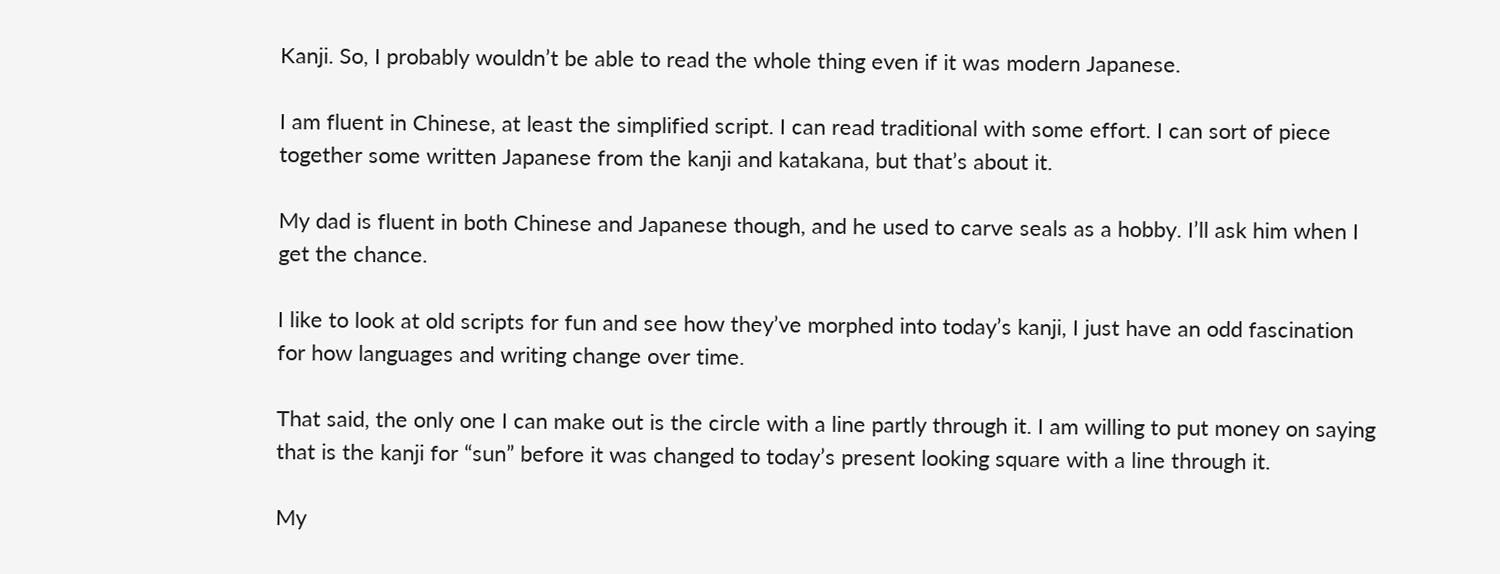Kanji. So, I probably wouldn’t be able to read the whole thing even if it was modern Japanese.

I am fluent in Chinese, at least the simplified script. I can read traditional with some effort. I can sort of piece together some written Japanese from the kanji and katakana, but that’s about it.

My dad is fluent in both Chinese and Japanese though, and he used to carve seals as a hobby. I’ll ask him when I get the chance.

I like to look at old scripts for fun and see how they’ve morphed into today’s kanji, I just have an odd fascination for how languages and writing change over time.

That said, the only one I can make out is the circle with a line partly through it. I am willing to put money on saying that is the kanji for “sun” before it was changed to today’s present looking square with a line through it.

My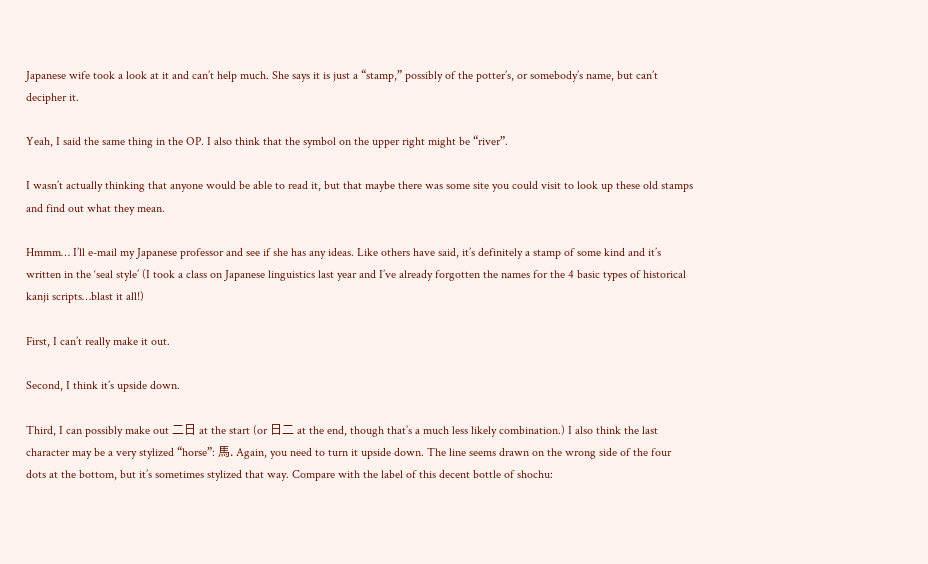Japanese wife took a look at it and can’t help much. She says it is just a “stamp,” possibly of the potter’s, or somebody’s name, but can’t decipher it.

Yeah, I said the same thing in the OP. I also think that the symbol on the upper right might be “river”.

I wasn’t actually thinking that anyone would be able to read it, but that maybe there was some site you could visit to look up these old stamps and find out what they mean.

Hmmm… I’ll e-mail my Japanese professor and see if she has any ideas. Like others have said, it’s definitely a stamp of some kind and it’s written in the ‘seal style’ (I took a class on Japanese linguistics last year and I’ve already forgotten the names for the 4 basic types of historical kanji scripts…blast it all!)

First, I can’t really make it out.

Second, I think it’s upside down.

Third, I can possibly make out 二日 at the start (or 日二 at the end, though that’s a much less likely combination.) I also think the last character may be a very stylized “horse”: 馬. Again, you need to turn it upside down. The line seems drawn on the wrong side of the four dots at the bottom, but it’s sometimes stylized that way. Compare with the label of this decent bottle of shochu: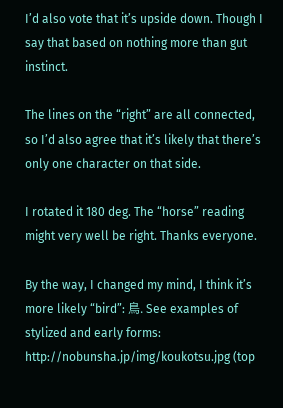I’d also vote that it’s upside down. Though I say that based on nothing more than gut instinct.

The lines on the “right” are all connected, so I’d also agree that it’s likely that there’s only one character on that side.

I rotated it 180 deg. The “horse” reading might very well be right. Thanks everyone.

By the way, I changed my mind, I think it’s more likely “bird”: 鳥. See examples of stylized and early forms:
http://nobunsha.jp/img/koukotsu.jpg (top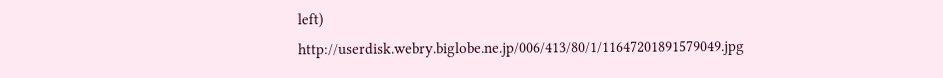left)
http://userdisk.webry.biglobe.ne.jp/006/413/80/1/11647201891579049.jpg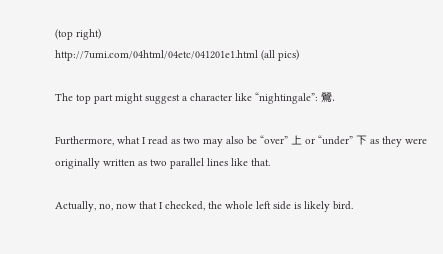(top right)
http://7umi.com/04html/04etc/041201e1.html (all pics)

The top part might suggest a character like “nightingale”: 鶯.

Furthermore, what I read as two may also be “over” 上 or “under” 下 as they were originally written as two parallel lines like that.

Actually, no, now that I checked, the whole left side is likely bird.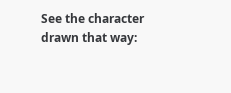See the character drawn that way: